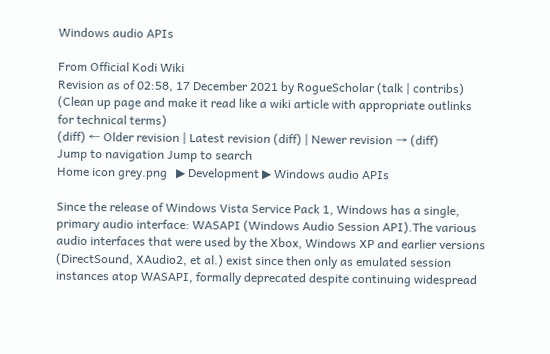Windows audio APIs

From Official Kodi Wiki
Revision as of 02:58, 17 December 2021 by RogueScholar (talk | contribs) (Clean up page and make it read like a wiki article with appropriate outlinks for technical terms)
(diff) ← Older revision | Latest revision (diff) | Newer revision → (diff)
Jump to navigation Jump to search
Home icon grey.png   ▶ Development ▶ Windows audio APIs

Since the release of Windows Vista Service Pack 1, Windows has a single, primary audio interface: WASAPI (Windows Audio Session API).The various audio interfaces that were used by the Xbox, Windows XP and earlier versions (DirectSound, XAudio2, et al.) exist since then only as emulated session instances atop WASAPI, formally deprecated despite continuing widespread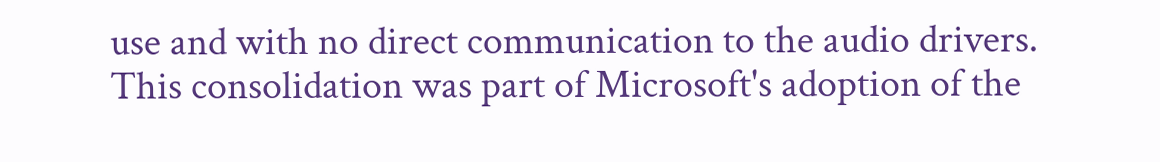use and with no direct communication to the audio drivers. This consolidation was part of Microsoft's adoption of the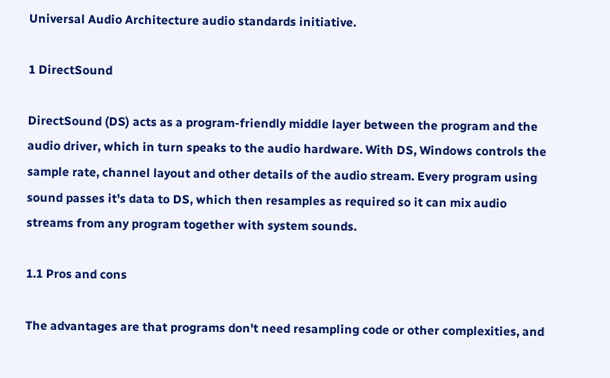Universal Audio Architecture audio standards initiative.

1 DirectSound

DirectSound (DS) acts as a program-friendly middle layer between the program and the audio driver, which in turn speaks to the audio hardware. With DS, Windows controls the sample rate, channel layout and other details of the audio stream. Every program using sound passes it's data to DS, which then resamples as required so it can mix audio streams from any program together with system sounds.

1.1 Pros and cons

The advantages are that programs don't need resampling code or other complexities, and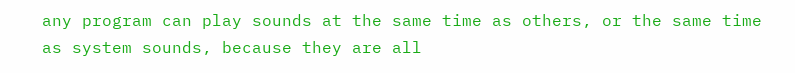any program can play sounds at the same time as others, or the same time as system sounds, because they are all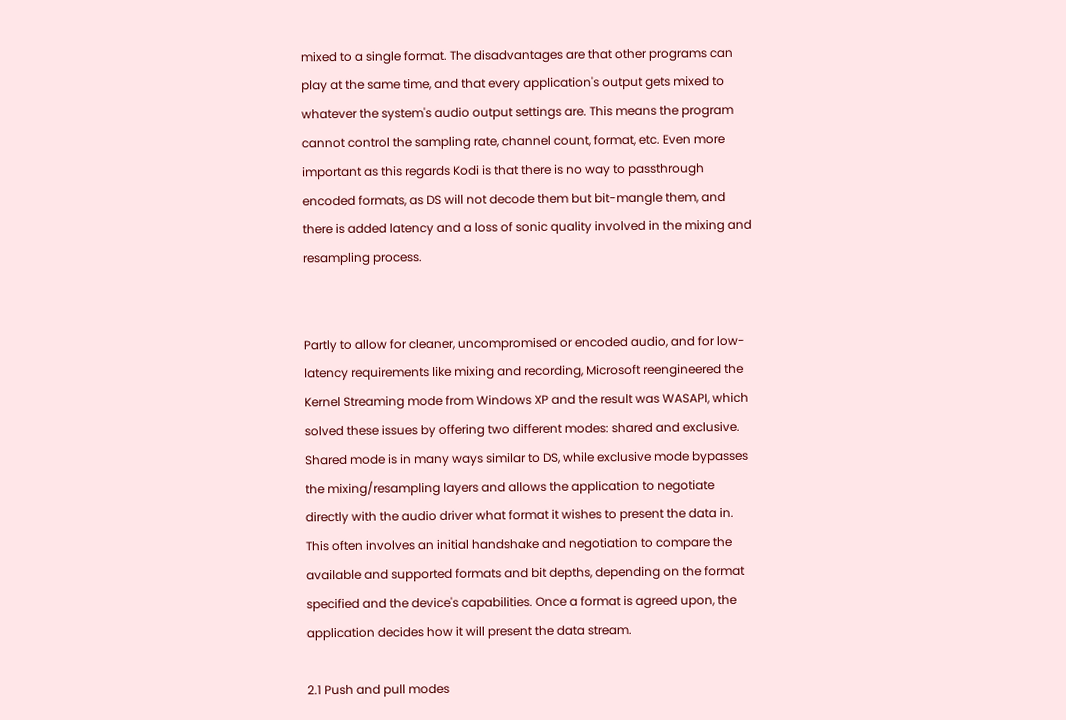mixed to a single format. The disadvantages are that other programs can play at the same time, and that every application's output gets mixed to whatever the system's audio output settings are. This means the program cannot control the sampling rate, channel count, format, etc. Even more important as this regards Kodi is that there is no way to passthrough encoded formats, as DS will not decode them but bit-mangle them, and there is added latency and a loss of sonic quality involved in the mixing and resampling process.


Partly to allow for cleaner, uncompromised or encoded audio, and for low-latency requirements like mixing and recording, Microsoft reengineered the Kernel Streaming mode from Windows XP and the result was WASAPI, which solved these issues by offering two different modes: shared and exclusive. Shared mode is in many ways similar to DS, while exclusive mode bypasses the mixing/resampling layers and allows the application to negotiate directly with the audio driver what format it wishes to present the data in. This often involves an initial handshake and negotiation to compare the available and supported formats and bit depths, depending on the format specified and the device's capabilities. Once a format is agreed upon, the application decides how it will present the data stream.

2.1 Push and pull modes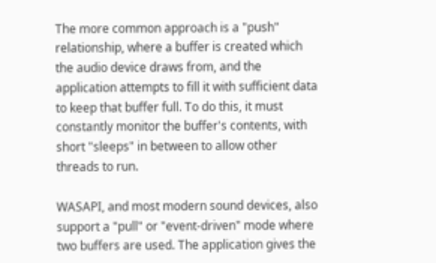The more common approach is a "push" relationship, where a buffer is created which the audio device draws from, and the application attempts to fill it with sufficient data to keep that buffer full. To do this, it must constantly monitor the buffer's contents, with short "sleeps" in between to allow other threads to run.

WASAPI, and most modern sound devices, also support a "pull" or "event-driven" mode where two buffers are used. The application gives the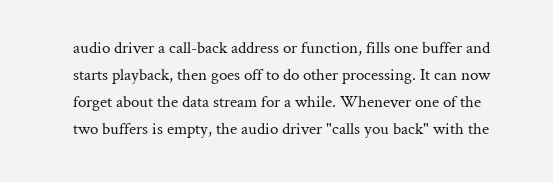audio driver a call-back address or function, fills one buffer and starts playback, then goes off to do other processing. It can now forget about the data stream for a while. Whenever one of the two buffers is empty, the audio driver "calls you back" with the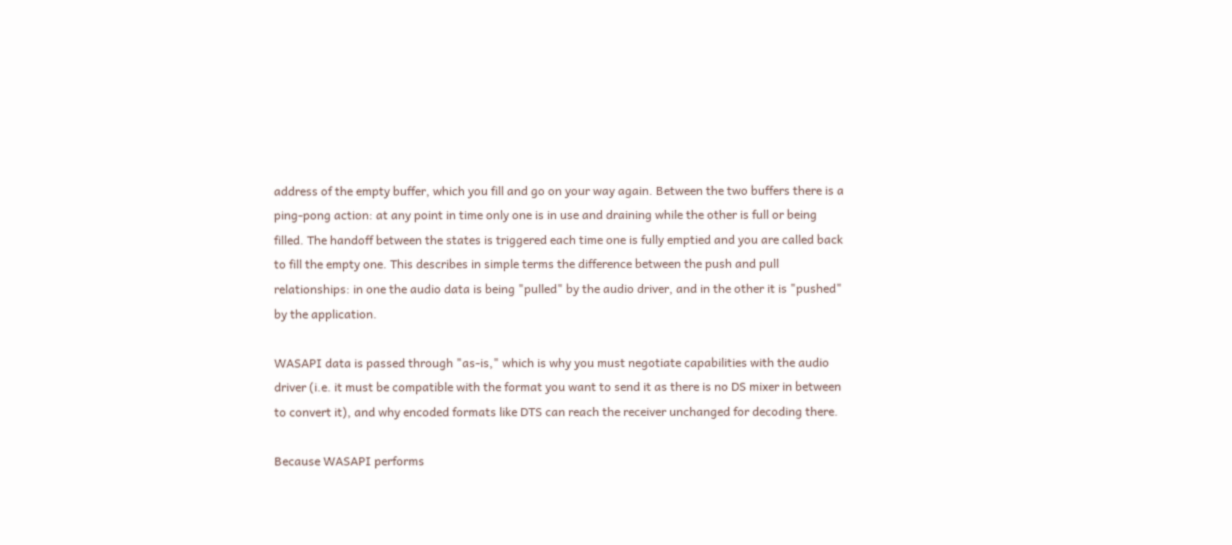address of the empty buffer, which you fill and go on your way again. Between the two buffers there is a ping-pong action: at any point in time only one is in use and draining while the other is full or being filled. The handoff between the states is triggered each time one is fully emptied and you are called back to fill the empty one. This describes in simple terms the difference between the push and pull relationships: in one the audio data is being "pulled" by the audio driver, and in the other it is "pushed" by the application.

WASAPI data is passed through "as-is," which is why you must negotiate capabilities with the audio driver (i.e. it must be compatible with the format you want to send it as there is no DS mixer in between to convert it), and why encoded formats like DTS can reach the receiver unchanged for decoding there.

Because WASAPI performs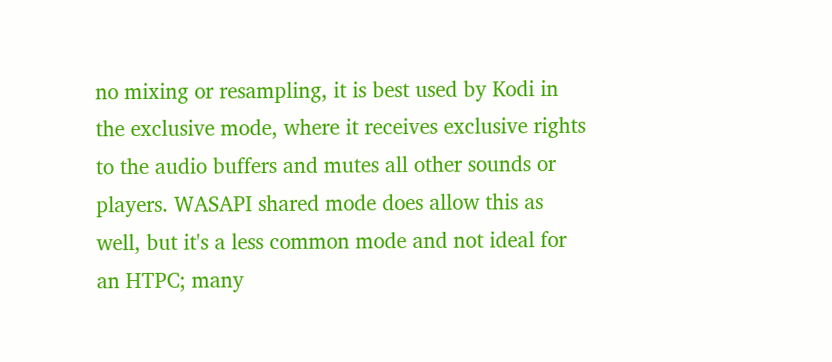no mixing or resampling, it is best used by Kodi in the exclusive mode, where it receives exclusive rights to the audio buffers and mutes all other sounds or players. WASAPI shared mode does allow this as well, but it's a less common mode and not ideal for an HTPC; many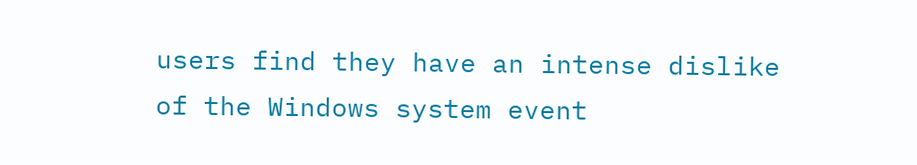users find they have an intense dislike of the Windows system event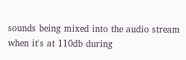sounds being mixed into the audio stream when it's at 110db during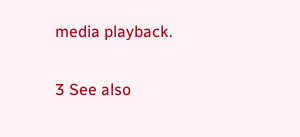media playback.

3 See also